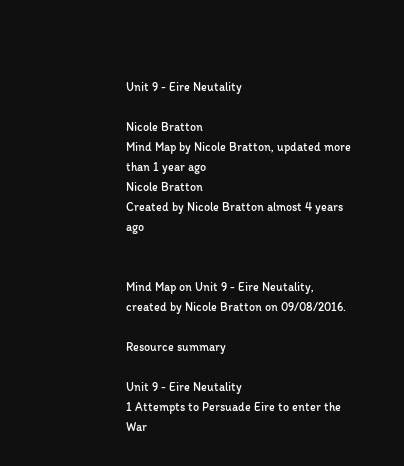Unit 9 - Eire Neutality

Nicole Bratton
Mind Map by Nicole Bratton, updated more than 1 year ago
Nicole Bratton
Created by Nicole Bratton almost 4 years ago


Mind Map on Unit 9 - Eire Neutality, created by Nicole Bratton on 09/08/2016.

Resource summary

Unit 9 - Eire Neutality
1 Attempts to Persuade Eire to enter the War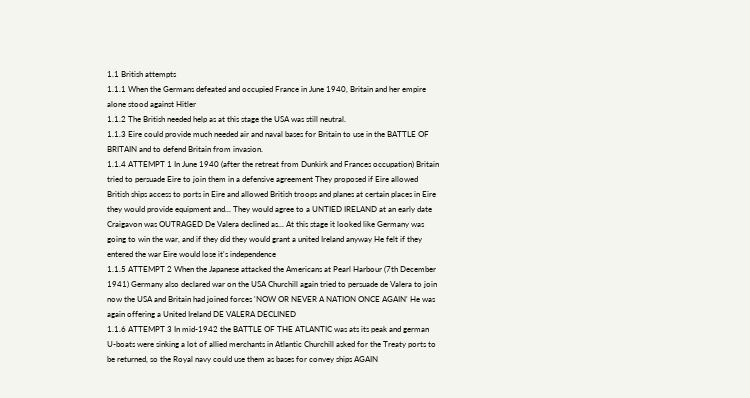1.1 British attempts
1.1.1 When the Germans defeated and occupied France in June 1940, Britain and her empire alone stood against Hitler
1.1.2 The British needed help as at this stage the USA was still neutral.
1.1.3 Eire could provide much needed air and naval bases for Britain to use in the BATTLE OF BRITAIN and to defend Britain from invasion.
1.1.4 ATTEMPT 1 In June 1940 (after the retreat from Dunkirk and Frances occupation) Britain tried to persuade Eire to join them in a defensive agreement They proposed if Eire allowed British ships access to ports in Eire and allowed British troops and planes at certain places in Eire they would provide equipment and... They would agree to a UNTIED IRELAND at an early date Craigavon was OUTRAGED De Valera declined as... At this stage it looked like Germany was going to win the war, and if they did they would grant a united Ireland anyway He felt if they entered the war Eire would lose it's independence
1.1.5 ATTEMPT 2 When the Japanese attacked the Americans at Pearl Harbour (7th December 1941) Germany also declared war on the USA Churchill again tried to persuade de Valera to join now the USA and Britain had joined forces 'NOW OR NEVER A NATION ONCE AGAIN' He was again offering a United Ireland DE VALERA DECLINED
1.1.6 ATTEMPT 3 In mid-1942 the BATTLE OF THE ATLANTIC was ats its peak and german U-boats were sinking a lot of allied merchants in Atlantic Churchill asked for the Treaty ports to be returned, so the Royal navy could use them as bases for convey ships AGAIN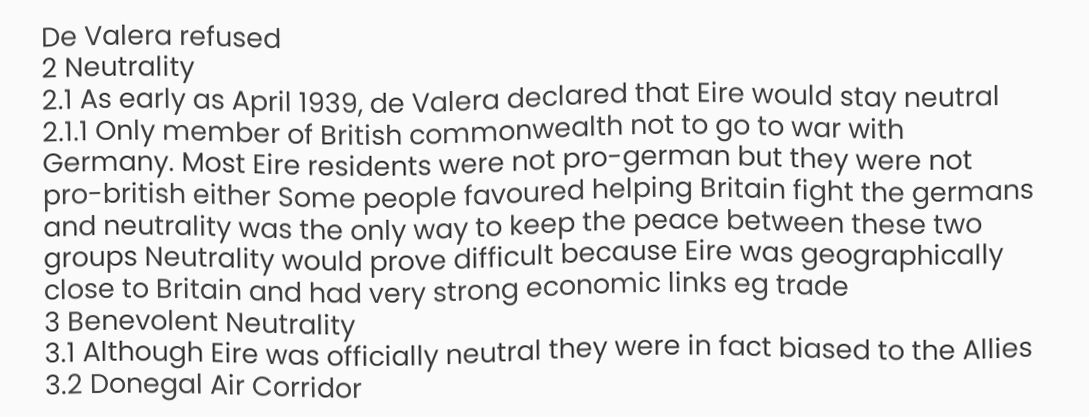De Valera refused
2 Neutrality
2.1 As early as April 1939, de Valera declared that Eire would stay neutral
2.1.1 Only member of British commonwealth not to go to war with Germany. Most Eire residents were not pro-german but they were not pro-british either Some people favoured helping Britain fight the germans and neutrality was the only way to keep the peace between these two groups Neutrality would prove difficult because Eire was geographically close to Britain and had very strong economic links eg trade
3 Benevolent Neutrality
3.1 Although Eire was officially neutral they were in fact biased to the Allies
3.2 Donegal Air Corridor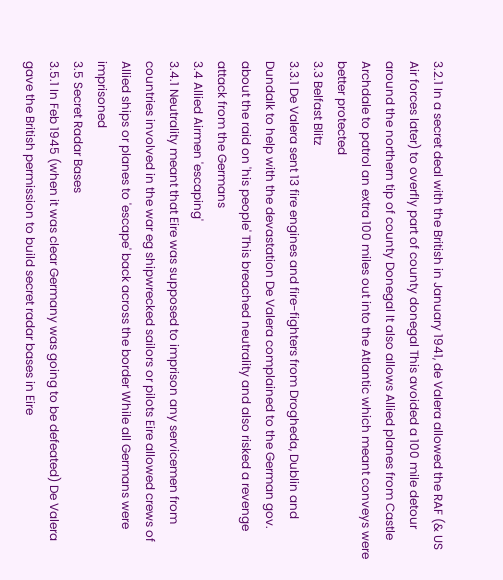3.2.1 In a secret deal with the British in January 1941, de Valera allowed the RAF (& US Air forces later) to overfly part of county donegal This avoided a 100 mile detour around the northern tip of county Donegal It also allows Allied planes from Castle Archdale to patrol an extra 100 miles out into the Atlantic which meant conveys were better protected
3.3 Belfast Blitz
3.3.1 De Valera sent 13 fire engines and fire-fighters from Drogheda, Dublin and Dundalk to help with the devastation De Valera complained to the German gov. about the raid on 'his people' This breached neutrality and also risked a revenge attack from the Germans
3.4 Allied Airmen 'escaping'
3.4.1 Neutrality meant that Eire was supposed to imprison any servicemen from countries involved in the war eg shipwrecked sailors or pilots Eire allowed crews of Allied ships or planes to 'escape' back across the border While all Germans were imprisoned
3.5 Secret Radar Bases
3.5.1 In Feb 1945 (when it was clear Germany was going to be defeated) De Valera gave the British permission to build secret radar bases in Eire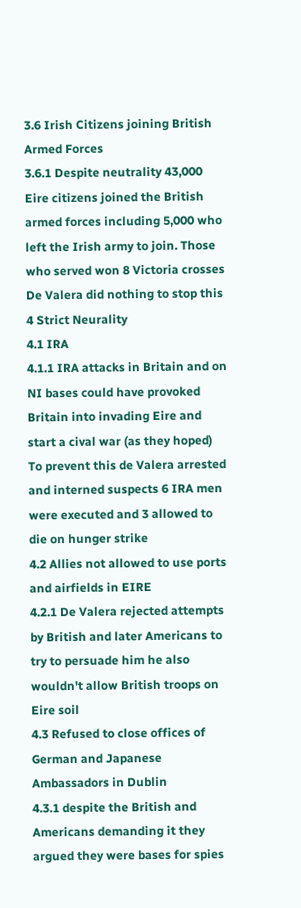3.6 Irish Citizens joining British Armed Forces
3.6.1 Despite neutrality 43,000 Eire citizens joined the British armed forces including 5,000 who left the Irish army to join. Those who served won 8 Victoria crosses De Valera did nothing to stop this
4 Strict Neurality
4.1 IRA
4.1.1 IRA attacks in Britain and on NI bases could have provoked Britain into invading Eire and start a cival war (as they hoped) To prevent this de Valera arrested and interned suspects 6 IRA men were executed and 3 allowed to die on hunger strike
4.2 Allies not allowed to use ports and airfields in EIRE
4.2.1 De Valera rejected attempts by British and later Americans to try to persuade him he also wouldn't allow British troops on Eire soil
4.3 Refused to close offices of German and Japanese Ambassadors in Dublin
4.3.1 despite the British and Americans demanding it they argued they were bases for spies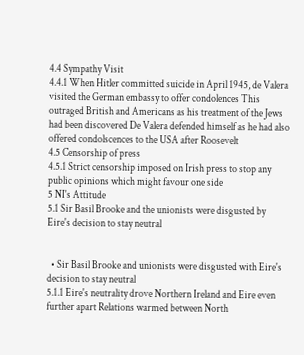4.4 Sympathy Visit
4.4.1 When Hitler committed suicide in April 1945, de Valera visited the German embassy to offer condolences This outraged British and Americans as his treatment of the Jews had been discovered De Valera defended himself as he had also offered condolscences to the USA after Roosevelt
4.5 Censorship of press
4.5.1 Strict censorship imposed on Irish press to stop any public opinions which might favour one side
5 NI's Attitude
5.1 Sir Basil Brooke and the unionists were disgusted by Eire's decision to stay neutral


  • Sir Basil Brooke and unionists were disgusted with Eire's decision to stay neutral
5.1.1 Eire's neutrality drove Northern Ireland and Eire even further apart Relations warmed between North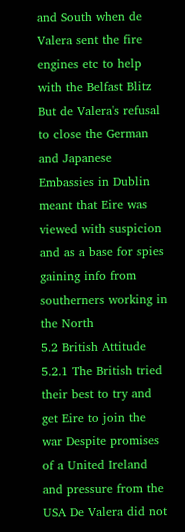and South when de Valera sent the fire engines etc to help with the Belfast Blitz But de Valera's refusal to close the German and Japanese Embassies in Dublin meant that Eire was viewed with suspicion and as a base for spies gaining info from southerners working in the North
5.2 British Attitude
5.2.1 The British tried their best to try and get Eire to join the war Despite promises of a United Ireland and pressure from the USA De Valera did not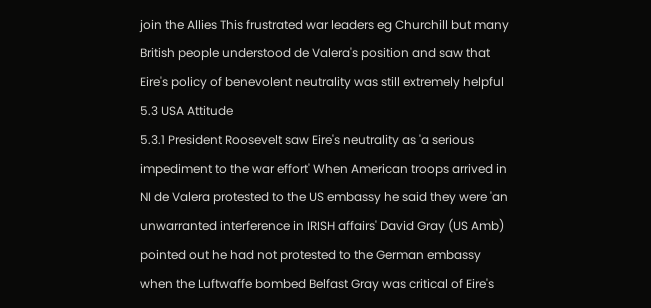join the Allies This frustrated war leaders eg Churchill but many British people understood de Valera's position and saw that Eire's policy of benevolent neutrality was still extremely helpful
5.3 USA Attitude
5.3.1 President Roosevelt saw Eire's neutrality as 'a serious impediment to the war effort' When American troops arrived in NI de Valera protested to the US embassy he said they were 'an unwarranted interference in IRISH affairs' David Gray (US Amb) pointed out he had not protested to the German embassy when the Luftwaffe bombed Belfast Gray was critical of Eire's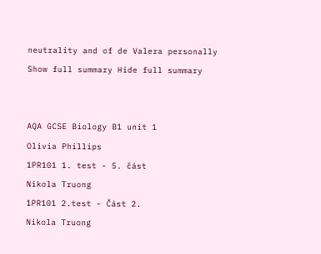neutrality and of de Valera personally
Show full summary Hide full summary


AQA GCSE Biology B1 unit 1
Olivia Phillips
1PR101 1. test - 5. část
Nikola Truong
1PR101 2.test - Část 2.
Nikola Truong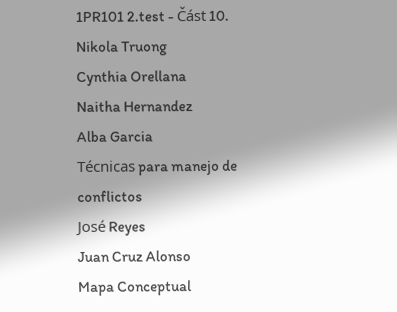1PR101 2.test - Část 10.
Nikola Truong
Cynthia Orellana
Naitha Hernandez
Alba Garcia
Técnicas para manejo de conflictos
José Reyes
Juan Cruz Alonso
Mapa Conceptual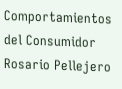Comportamientos del Consumidor
Rosario Pellejero